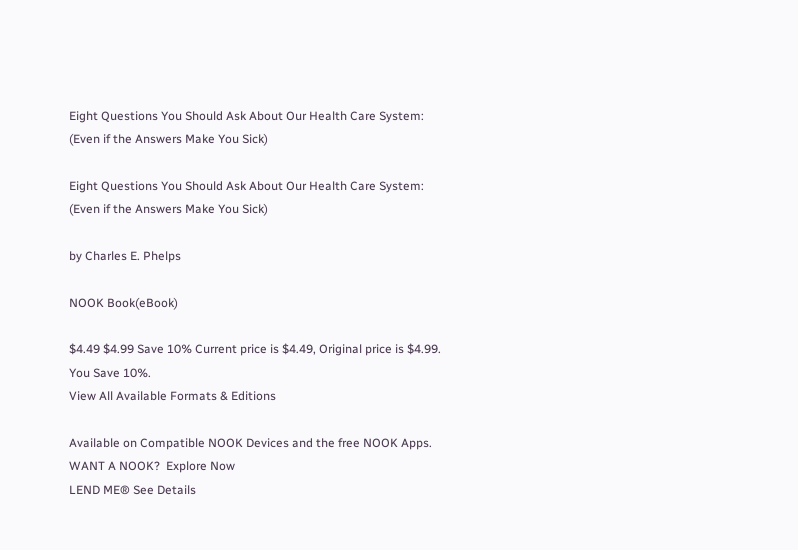Eight Questions You Should Ask About Our Health Care System: (Even if the Answers Make You Sick)

Eight Questions You Should Ask About Our Health Care System: (Even if the Answers Make You Sick)

by Charles E. Phelps

NOOK Book(eBook)

$4.49 $4.99 Save 10% Current price is $4.49, Original price is $4.99. You Save 10%.
View All Available Formats & Editions

Available on Compatible NOOK Devices and the free NOOK Apps.
WANT A NOOK?  Explore Now
LEND ME® See Details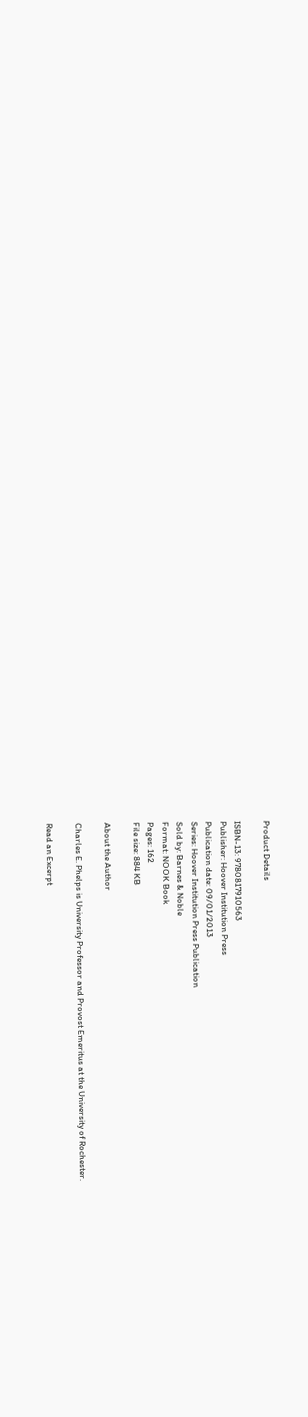Product Details

ISBN-13: 9780817910563
Publisher: Hoover Institution Press
Publication date: 09/01/2013
Series: Hoover Institution Press Publication
Sold by: Barnes & Noble
Format: NOOK Book
Pages: 162
File size: 884 KB

About the Author

Charles E. Phelps is University Professor and Provost Emeritus at the University of Rochester.

Read an Excerpt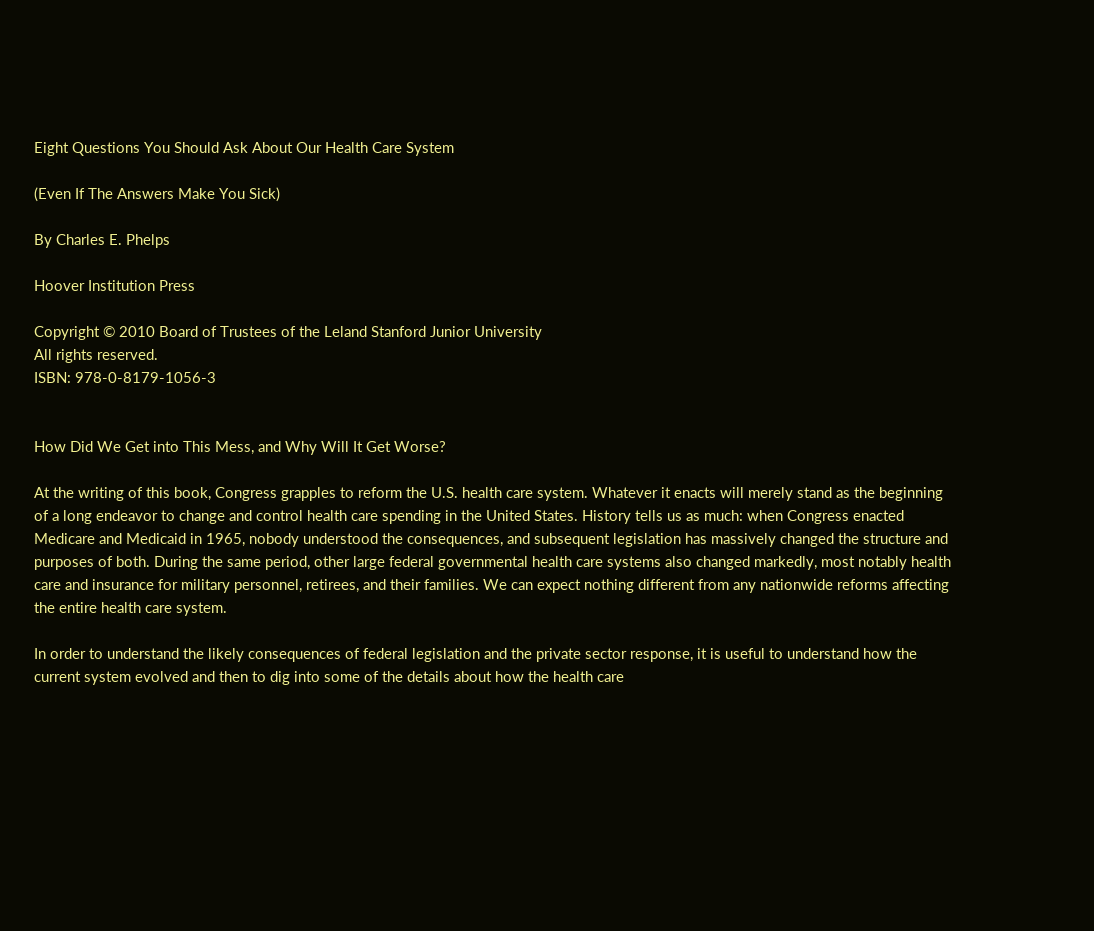Eight Questions You Should Ask About Our Health Care System

(Even If The Answers Make You Sick)

By Charles E. Phelps

Hoover Institution Press

Copyright © 2010 Board of Trustees of the Leland Stanford Junior University
All rights reserved.
ISBN: 978-0-8179-1056-3


How Did We Get into This Mess, and Why Will It Get Worse?

At the writing of this book, Congress grapples to reform the U.S. health care system. Whatever it enacts will merely stand as the beginning of a long endeavor to change and control health care spending in the United States. History tells us as much: when Congress enacted Medicare and Medicaid in 1965, nobody understood the consequences, and subsequent legislation has massively changed the structure and purposes of both. During the same period, other large federal governmental health care systems also changed markedly, most notably health care and insurance for military personnel, retirees, and their families. We can expect nothing different from any nationwide reforms affecting the entire health care system.

In order to understand the likely consequences of federal legislation and the private sector response, it is useful to understand how the current system evolved and then to dig into some of the details about how the health care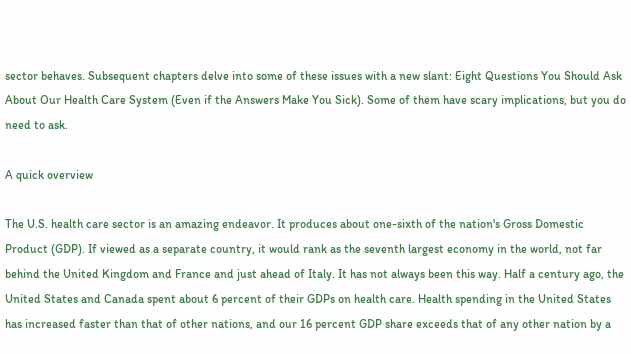sector behaves. Subsequent chapters delve into some of these issues with a new slant: Eight Questions You Should Ask About Our Health Care System (Even if the Answers Make You Sick). Some of them have scary implications, but you do need to ask.

A quick overview

The U.S. health care sector is an amazing endeavor. It produces about one-sixth of the nation's Gross Domestic Product (GDP). If viewed as a separate country, it would rank as the seventh largest economy in the world, not far behind the United Kingdom and France and just ahead of Italy. It has not always been this way. Half a century ago, the United States and Canada spent about 6 percent of their GDPs on health care. Health spending in the United States has increased faster than that of other nations, and our 16 percent GDP share exceeds that of any other nation by a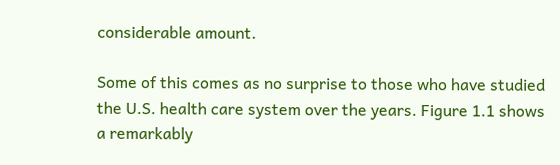considerable amount.

Some of this comes as no surprise to those who have studied the U.S. health care system over the years. Figure 1.1 shows a remarkably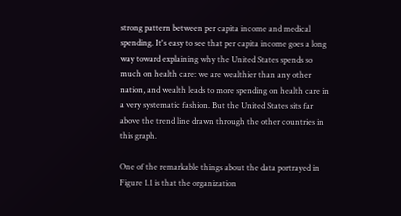strong pattern between per capita income and medical spending. It's easy to see that per capita income goes a long way toward explaining why the United States spends so much on health care: we are wealthier than any other nation, and wealth leads to more spending on health care in a very systematic fashion. But the United States sits far above the trend line drawn through the other countries in this graph.

One of the remarkable things about the data portrayed in Figure 1.1 is that the organization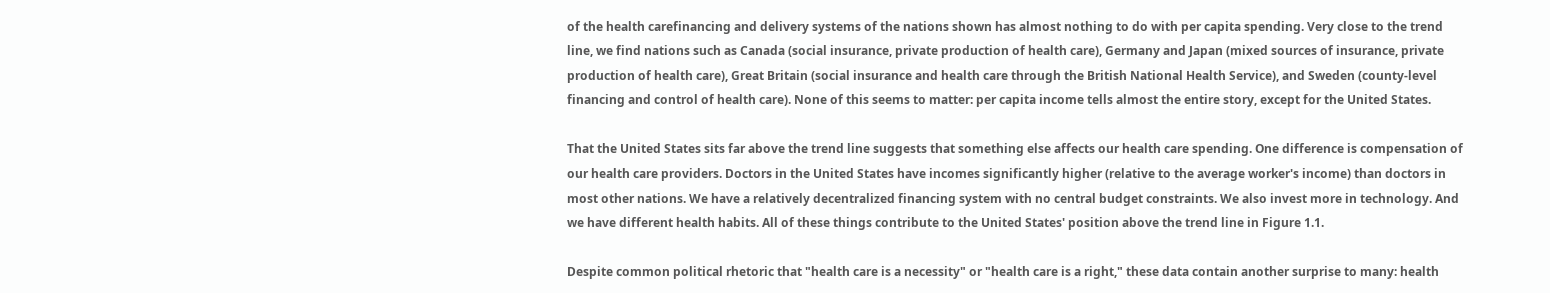of the health carefinancing and delivery systems of the nations shown has almost nothing to do with per capita spending. Very close to the trend line, we find nations such as Canada (social insurance, private production of health care), Germany and Japan (mixed sources of insurance, private production of health care), Great Britain (social insurance and health care through the British National Health Service), and Sweden (county-level financing and control of health care). None of this seems to matter: per capita income tells almost the entire story, except for the United States.

That the United States sits far above the trend line suggests that something else affects our health care spending. One difference is compensation of our health care providers. Doctors in the United States have incomes significantly higher (relative to the average worker's income) than doctors in most other nations. We have a relatively decentralized financing system with no central budget constraints. We also invest more in technology. And we have different health habits. All of these things contribute to the United States' position above the trend line in Figure 1.1.

Despite common political rhetoric that "health care is a necessity" or "health care is a right," these data contain another surprise to many: health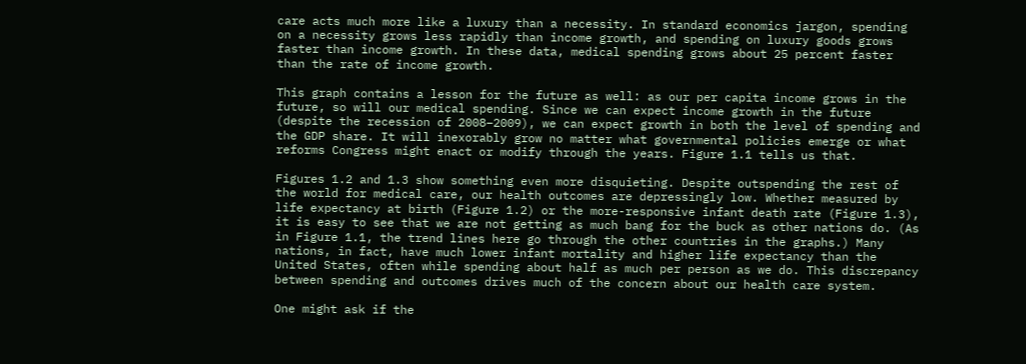care acts much more like a luxury than a necessity. In standard economics jargon, spending on a necessity grows less rapidly than income growth, and spending on luxury goods grows faster than income growth. In these data, medical spending grows about 25 percent faster than the rate of income growth.

This graph contains a lesson for the future as well: as our per capita income grows in the future, so will our medical spending. Since we can expect income growth in the future (despite the recession of 2008–2009), we can expect growth in both the level of spending and the GDP share. It will inexorably grow no matter what governmental policies emerge or what reforms Congress might enact or modify through the years. Figure 1.1 tells us that.

Figures 1.2 and 1.3 show something even more disquieting. Despite outspending the rest of the world for medical care, our health outcomes are depressingly low. Whether measured by life expectancy at birth (Figure 1.2) or the more-responsive infant death rate (Figure 1.3), it is easy to see that we are not getting as much bang for the buck as other nations do. (As in Figure 1.1, the trend lines here go through the other countries in the graphs.) Many nations, in fact, have much lower infant mortality and higher life expectancy than the United States, often while spending about half as much per person as we do. This discrepancy between spending and outcomes drives much of the concern about our health care system.

One might ask if the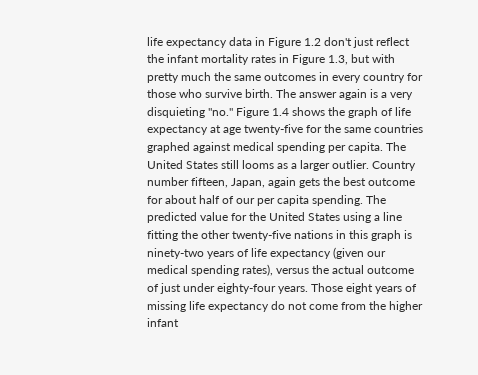life expectancy data in Figure 1.2 don't just reflect the infant mortality rates in Figure 1.3, but with pretty much the same outcomes in every country for those who survive birth. The answer again is a very disquieting "no." Figure 1.4 shows the graph of life expectancy at age twenty-five for the same countries graphed against medical spending per capita. The United States still looms as a larger outlier. Country number fifteen, Japan, again gets the best outcome for about half of our per capita spending. The predicted value for the United States using a line fitting the other twenty-five nations in this graph is ninety-two years of life expectancy (given our medical spending rates), versus the actual outcome of just under eighty-four years. Those eight years of missing life expectancy do not come from the higher infant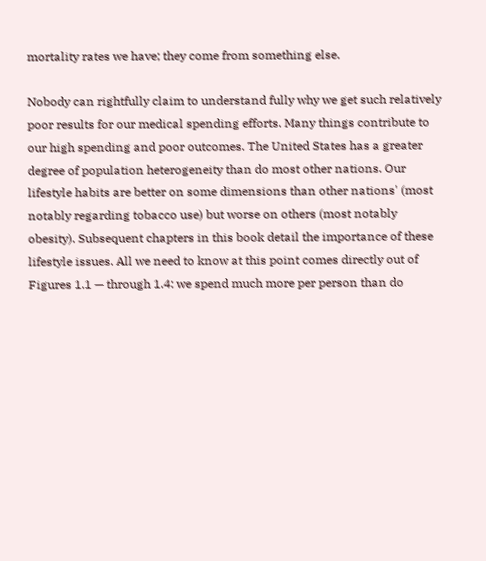mortality rates we have; they come from something else.

Nobody can rightfully claim to understand fully why we get such relatively poor results for our medical spending efforts. Many things contribute to our high spending and poor outcomes. The United States has a greater degree of population heterogeneity than do most other nations. Our lifestyle habits are better on some dimensions than other nations' (most notably regarding tobacco use) but worse on others (most notably obesity). Subsequent chapters in this book detail the importance of these lifestyle issues. All we need to know at this point comes directly out of Figures 1.1 — through 1.4: we spend much more per person than do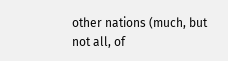other nations (much, but not all, of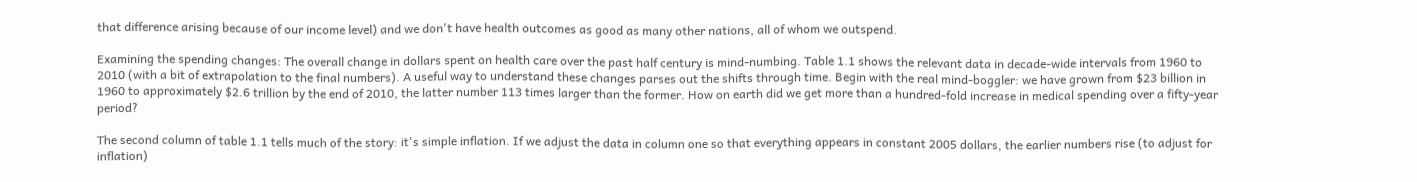that difference arising because of our income level) and we don't have health outcomes as good as many other nations, all of whom we outspend.

Examining the spending changes: The overall change in dollars spent on health care over the past half century is mind-numbing. Table 1.1 shows the relevant data in decade-wide intervals from 1960 to 2010 (with a bit of extrapolation to the final numbers). A useful way to understand these changes parses out the shifts through time. Begin with the real mind-boggler: we have grown from $23 billion in 1960 to approximately $2.6 trillion by the end of 2010, the latter number 113 times larger than the former. How on earth did we get more than a hundred-fold increase in medical spending over a fifty-year period?

The second column of table 1.1 tells much of the story: it's simple inflation. If we adjust the data in column one so that everything appears in constant 2005 dollars, the earlier numbers rise (to adjust for inflation)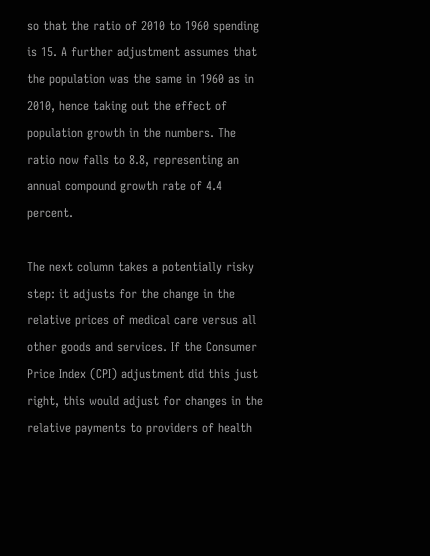so that the ratio of 2010 to 1960 spending is 15. A further adjustment assumes that the population was the same in 1960 as in 2010, hence taking out the effect of population growth in the numbers. The ratio now falls to 8.8, representing an annual compound growth rate of 4.4 percent.

The next column takes a potentially risky step: it adjusts for the change in the relative prices of medical care versus all other goods and services. If the Consumer Price Index (CPI) adjustment did this just right, this would adjust for changes in the relative payments to providers of health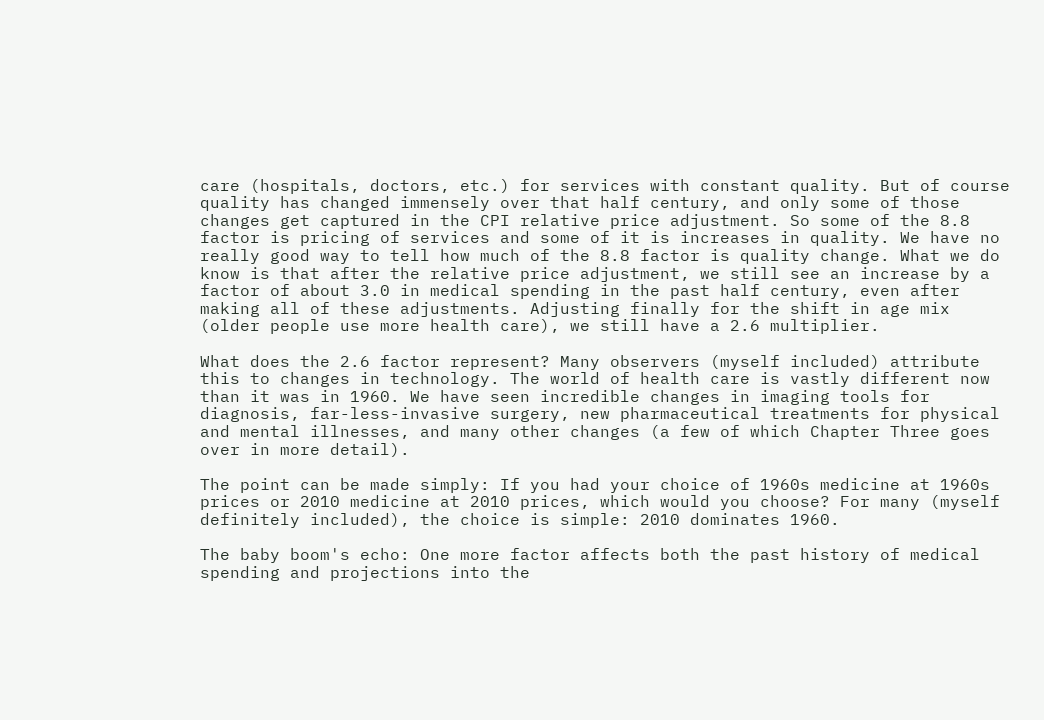care (hospitals, doctors, etc.) for services with constant quality. But of course quality has changed immensely over that half century, and only some of those changes get captured in the CPI relative price adjustment. So some of the 8.8 factor is pricing of services and some of it is increases in quality. We have no really good way to tell how much of the 8.8 factor is quality change. What we do know is that after the relative price adjustment, we still see an increase by a factor of about 3.0 in medical spending in the past half century, even after making all of these adjustments. Adjusting finally for the shift in age mix (older people use more health care), we still have a 2.6 multiplier.

What does the 2.6 factor represent? Many observers (myself included) attribute this to changes in technology. The world of health care is vastly different now than it was in 1960. We have seen incredible changes in imaging tools for diagnosis, far-less-invasive surgery, new pharmaceutical treatments for physical and mental illnesses, and many other changes (a few of which Chapter Three goes over in more detail).

The point can be made simply: If you had your choice of 1960s medicine at 1960s prices or 2010 medicine at 2010 prices, which would you choose? For many (myself definitely included), the choice is simple: 2010 dominates 1960.

The baby boom's echo: One more factor affects both the past history of medical spending and projections into the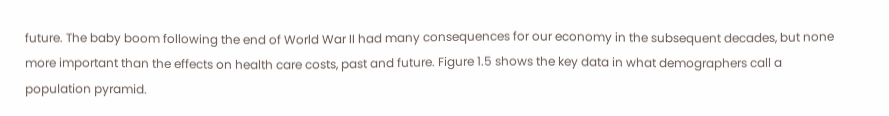future. The baby boom following the end of World War II had many consequences for our economy in the subsequent decades, but none more important than the effects on health care costs, past and future. Figure 1.5 shows the key data in what demographers call a population pyramid.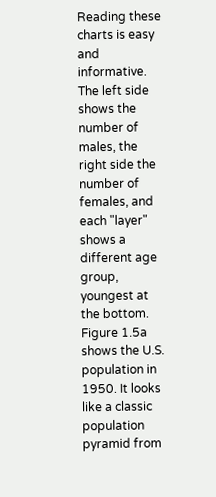Reading these charts is easy and informative. The left side shows the number of males, the right side the number of females, and each "layer" shows a different age group, youngest at the bottom. Figure 1.5a shows the U.S. population in 1950. It looks like a classic population pyramid from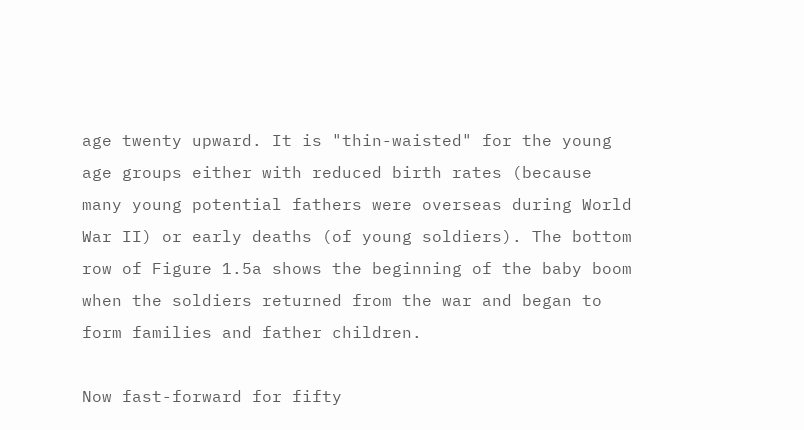age twenty upward. It is "thin-waisted" for the young age groups either with reduced birth rates (because many young potential fathers were overseas during World War II) or early deaths (of young soldiers). The bottom row of Figure 1.5a shows the beginning of the baby boom when the soldiers returned from the war and began to form families and father children.

Now fast-forward for fifty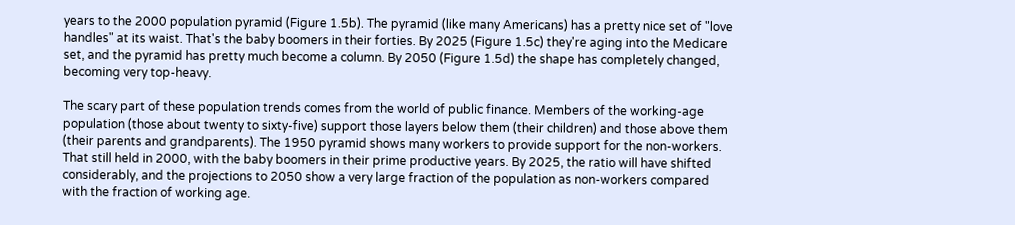years to the 2000 population pyramid (Figure 1.5b). The pyramid (like many Americans) has a pretty nice set of "love handles" at its waist. That's the baby boomers in their forties. By 2025 (Figure 1.5c) they're aging into the Medicare set, and the pyramid has pretty much become a column. By 2050 (Figure 1.5d) the shape has completely changed, becoming very top-heavy.

The scary part of these population trends comes from the world of public finance. Members of the working-age population (those about twenty to sixty-five) support those layers below them (their children) and those above them (their parents and grandparents). The 1950 pyramid shows many workers to provide support for the non-workers. That still held in 2000, with the baby boomers in their prime productive years. By 2025, the ratio will have shifted considerably, and the projections to 2050 show a very large fraction of the population as non-workers compared with the fraction of working age.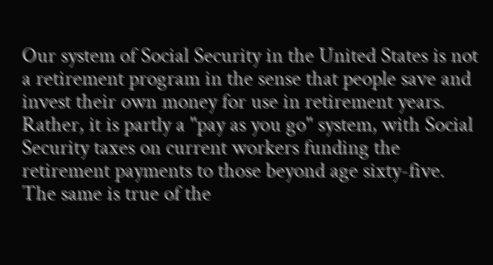Our system of Social Security in the United States is not a retirement program in the sense that people save and invest their own money for use in retirement years. Rather, it is partly a "pay as you go" system, with Social Security taxes on current workers funding the retirement payments to those beyond age sixty-five. The same is true of the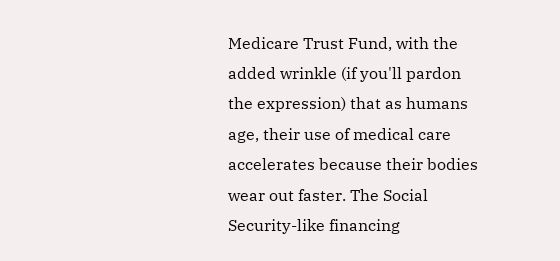Medicare Trust Fund, with the added wrinkle (if you'll pardon the expression) that as humans age, their use of medical care accelerates because their bodies wear out faster. The Social Security-like financing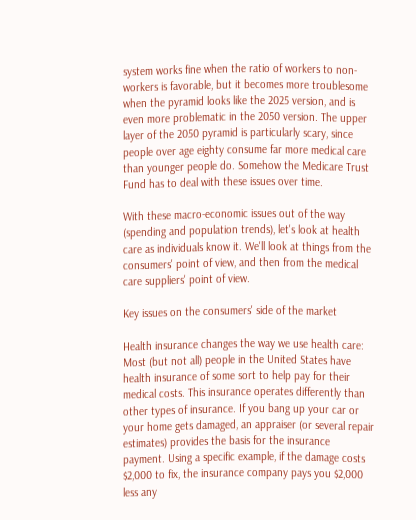system works fine when the ratio of workers to non-workers is favorable, but it becomes more troublesome when the pyramid looks like the 2025 version, and is even more problematic in the 2050 version. The upper layer of the 2050 pyramid is particularly scary, since people over age eighty consume far more medical care than younger people do. Somehow the Medicare Trust Fund has to deal with these issues over time.

With these macro-economic issues out of the way (spending and population trends), let's look at health care as individuals know it. We'll look at things from the consumers' point of view, and then from the medical care suppliers' point of view.

Key issues on the consumers' side of the market

Health insurance changes the way we use health care: Most (but not all) people in the United States have health insurance of some sort to help pay for their medical costs. This insurance operates differently than other types of insurance. If you bang up your car or your home gets damaged, an appraiser (or several repair estimates) provides the basis for the insurance payment. Using a specific example, if the damage costs $2,000 to fix, the insurance company pays you $2,000 less any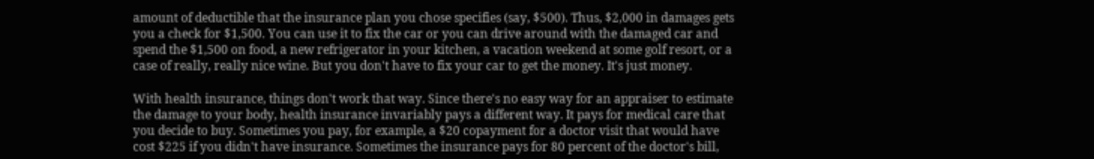amount of deductible that the insurance plan you chose specifies (say, $500). Thus, $2,000 in damages gets you a check for $1,500. You can use it to fix the car or you can drive around with the damaged car and spend the $1,500 on food, a new refrigerator in your kitchen, a vacation weekend at some golf resort, or a case of really, really nice wine. But you don't have to fix your car to get the money. It's just money.

With health insurance, things don't work that way. Since there's no easy way for an appraiser to estimate the damage to your body, health insurance invariably pays a different way. It pays for medical care that you decide to buy. Sometimes you pay, for example, a $20 copayment for a doctor visit that would have cost $225 if you didn't have insurance. Sometimes the insurance pays for 80 percent of the doctor's bill,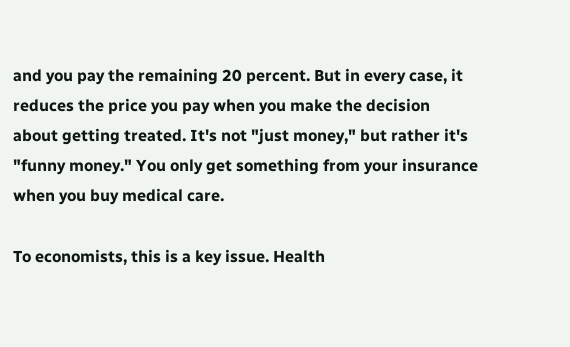and you pay the remaining 20 percent. But in every case, it reduces the price you pay when you make the decision about getting treated. It's not "just money," but rather it's "funny money." You only get something from your insurance when you buy medical care.

To economists, this is a key issue. Health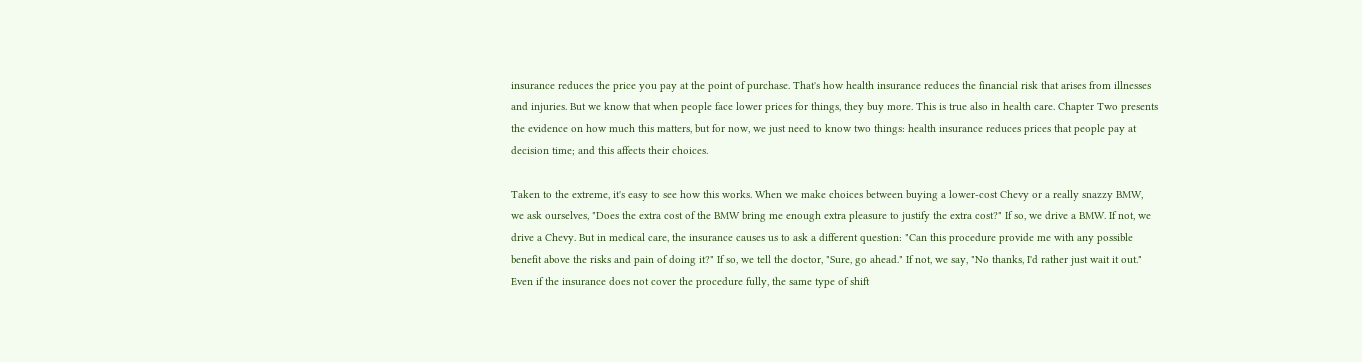insurance reduces the price you pay at the point of purchase. That's how health insurance reduces the financial risk that arises from illnesses and injuries. But we know that when people face lower prices for things, they buy more. This is true also in health care. Chapter Two presents the evidence on how much this matters, but for now, we just need to know two things: health insurance reduces prices that people pay at decision time; and this affects their choices.

Taken to the extreme, it's easy to see how this works. When we make choices between buying a lower-cost Chevy or a really snazzy BMW, we ask ourselves, "Does the extra cost of the BMW bring me enough extra pleasure to justify the extra cost?" If so, we drive a BMW. If not, we drive a Chevy. But in medical care, the insurance causes us to ask a different question: "Can this procedure provide me with any possible benefit above the risks and pain of doing it?" If so, we tell the doctor, "Sure, go ahead." If not, we say, "No thanks, I'd rather just wait it out." Even if the insurance does not cover the procedure fully, the same type of shift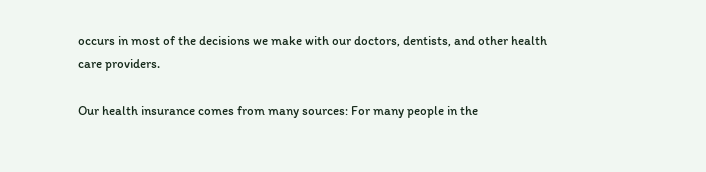occurs in most of the decisions we make with our doctors, dentists, and other health care providers.

Our health insurance comes from many sources: For many people in the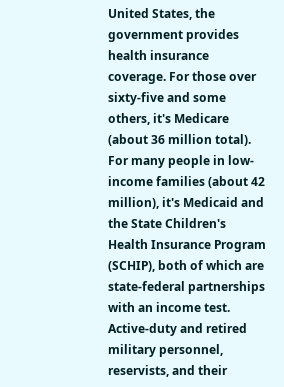United States, the government provides health insurance coverage. For those over sixty-five and some others, it's Medicare (about 36 million total). For many people in low-income families (about 42 million), it's Medicaid and the State Children's Health Insurance Program (SCHIP), both of which are state-federal partnerships with an income test. Active-duty and retired military personnel, reservists, and their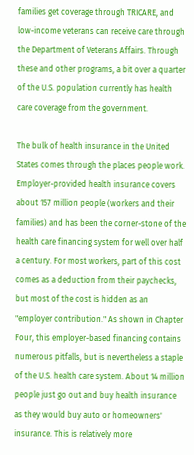families get coverage through TRICARE, and low-income veterans can receive care through the Department of Veterans Affairs. Through these and other programs, a bit over a quarter of the U.S. population currently has health care coverage from the government.

The bulk of health insurance in the United States comes through the places people work. Employer-provided health insurance covers about 157 million people (workers and their families) and has been the corner-stone of the health care financing system for well over half a century. For most workers, part of this cost comes as a deduction from their paychecks, but most of the cost is hidden as an "employer contribution." As shown in Chapter Four, this employer-based financing contains numerous pitfalls, but is nevertheless a staple of the U.S. health care system. About 14 million people just go out and buy health insurance as they would buy auto or homeowners' insurance. This is relatively more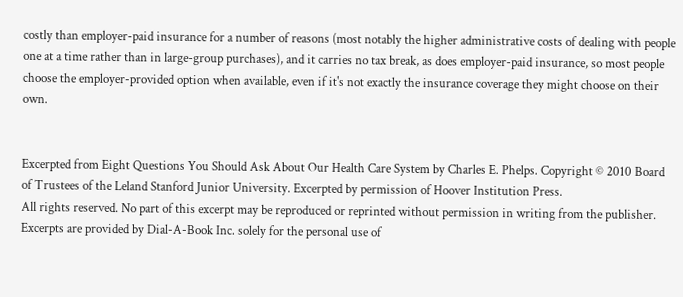costly than employer-paid insurance for a number of reasons (most notably the higher administrative costs of dealing with people one at a time rather than in large-group purchases), and it carries no tax break, as does employer-paid insurance, so most people choose the employer-provided option when available, even if it's not exactly the insurance coverage they might choose on their own.


Excerpted from Eight Questions You Should Ask About Our Health Care System by Charles E. Phelps. Copyright © 2010 Board of Trustees of the Leland Stanford Junior University. Excerpted by permission of Hoover Institution Press.
All rights reserved. No part of this excerpt may be reproduced or reprinted without permission in writing from the publisher.
Excerpts are provided by Dial-A-Book Inc. solely for the personal use of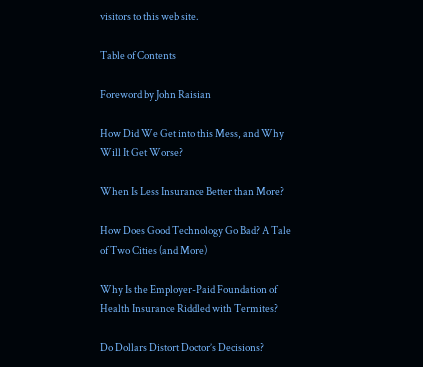visitors to this web site.

Table of Contents

Foreword by John Raisian

How Did We Get into this Mess, and Why Will It Get Worse?

When Is Less Insurance Better than More?

How Does Good Technology Go Bad? A Tale of Two Cities (and More)

Why Is the Employer-Paid Foundation of Health Insurance Riddled with Termites?

Do Dollars Distort Doctor’s Decisions?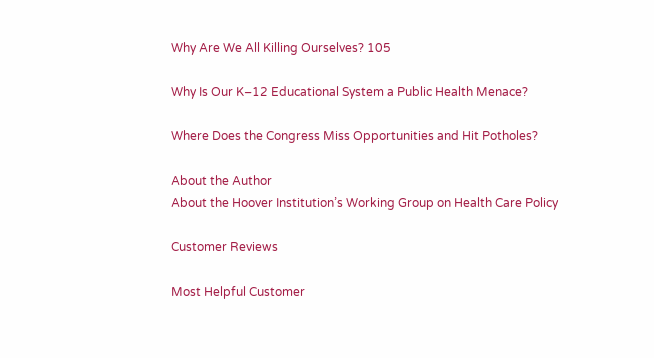Why Are We All Killing Ourselves? 105

Why Is Our K–12 Educational System a Public Health Menace?

Where Does the Congress Miss Opportunities and Hit Potholes?

About the Author
About the Hoover Institution’s Working Group on Health Care Policy

Customer Reviews

Most Helpful Customer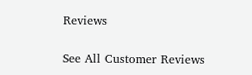Reviews

See All Customer Reviews